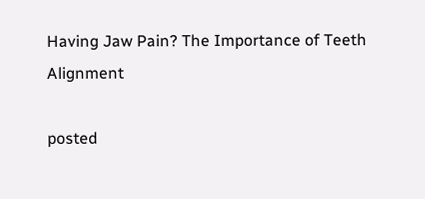Having Jaw Pain? The Importance of Teeth Alignment

posted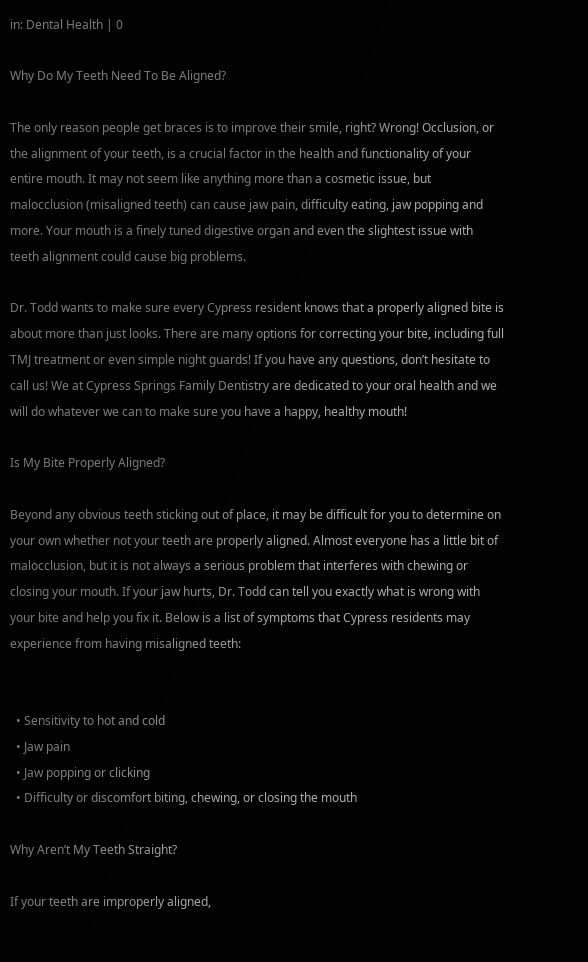in: Dental Health | 0

Why Do My Teeth Need To Be Aligned?

The only reason people get braces is to improve their smile, right? Wrong! Occlusion, or the alignment of your teeth, is a crucial factor in the health and functionality of your entire mouth. It may not seem like anything more than a cosmetic issue, but malocclusion (misaligned teeth) can cause jaw pain, difficulty eating, jaw popping and more. Your mouth is a finely tuned digestive organ and even the slightest issue with teeth alignment could cause big problems.

Dr. Todd wants to make sure every Cypress resident knows that a properly aligned bite is about more than just looks. There are many options for correcting your bite, including full TMJ treatment or even simple night guards! If you have any questions, don’t hesitate to call us! We at Cypress Springs Family Dentistry are dedicated to your oral health and we will do whatever we can to make sure you have a happy, healthy mouth!

Is My Bite Properly Aligned?

Beyond any obvious teeth sticking out of place, it may be difficult for you to determine on your own whether not your teeth are properly aligned. Almost everyone has a little bit of malocclusion, but it is not always a serious problem that interferes with chewing or closing your mouth. If your jaw hurts, Dr. Todd can tell you exactly what is wrong with your bite and help you fix it. Below is a list of symptoms that Cypress residents may experience from having misaligned teeth:


  • Sensitivity to hot and cold
  • Jaw pain
  • Jaw popping or clicking
  • Difficulty or discomfort biting, chewing, or closing the mouth

Why Aren’t My Teeth Straight?

If your teeth are improperly aligned,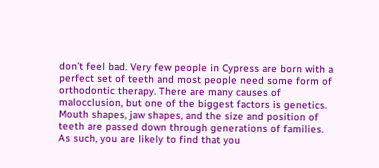don’t feel bad. Very few people in Cypress are born with a perfect set of teeth and most people need some form of orthodontic therapy. There are many causes of malocclusion, but one of the biggest factors is genetics. Mouth shapes, jaw shapes, and the size and position of teeth are passed down through generations of families. As such, you are likely to find that you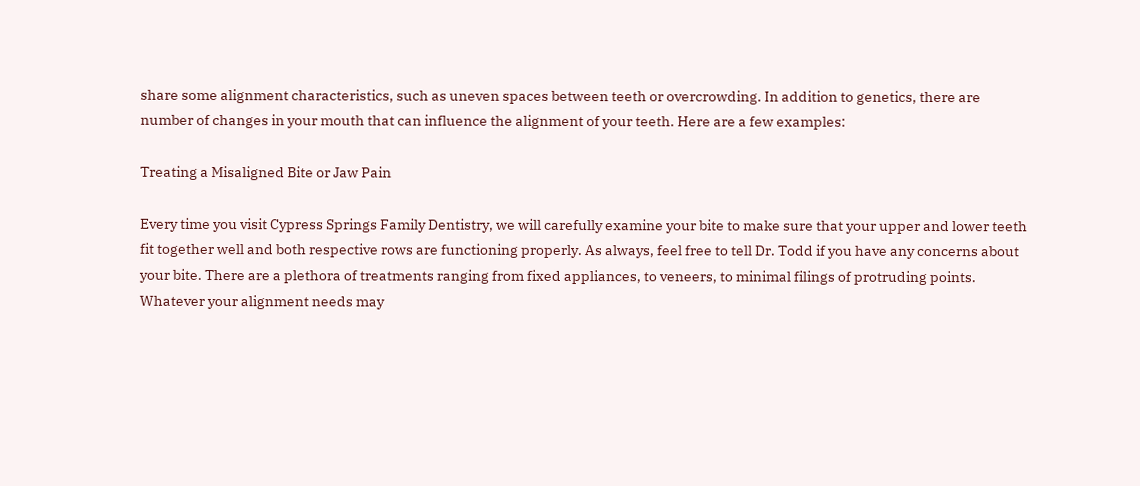share some alignment characteristics, such as uneven spaces between teeth or overcrowding. In addition to genetics, there are number of changes in your mouth that can influence the alignment of your teeth. Here are a few examples:

Treating a Misaligned Bite or Jaw Pain

Every time you visit Cypress Springs Family Dentistry, we will carefully examine your bite to make sure that your upper and lower teeth fit together well and both respective rows are functioning properly. As always, feel free to tell Dr. Todd if you have any concerns about your bite. There are a plethora of treatments ranging from fixed appliances, to veneers, to minimal filings of protruding points. Whatever your alignment needs may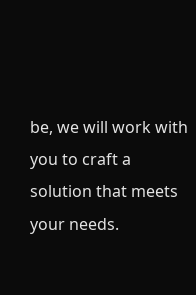be, we will work with you to craft a solution that meets your needs.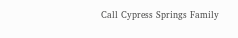Call Cypress Springs Family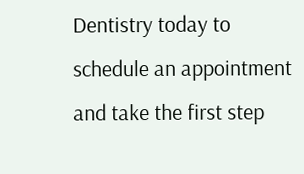Dentistry today to schedule an appointment and take the first step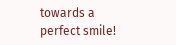towards a perfect smile!